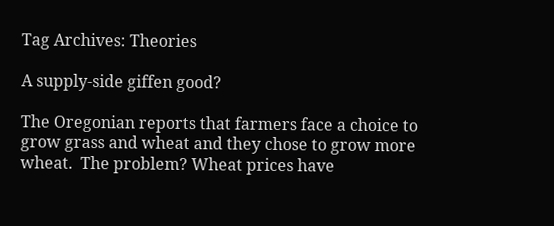Tag Archives: Theories

A supply-side giffen good?

The Oregonian reports that farmers face a choice to grow grass and wheat and they chose to grow more wheat.  The problem? Wheat prices have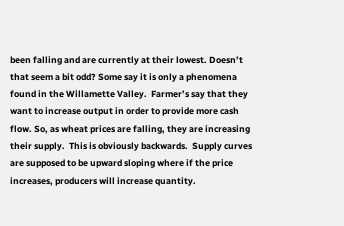been falling and are currently at their lowest. Doesn’t that seem a bit odd? Some say it is only a phenomena found in the Willamette Valley.  Farmer’s say that they want to increase output in order to provide more cash flow. So, as wheat prices are falling, they are increasing their supply.  This is obviously backwards.  Supply curves are supposed to be upward sloping where if the price increases, producers will increase quantity.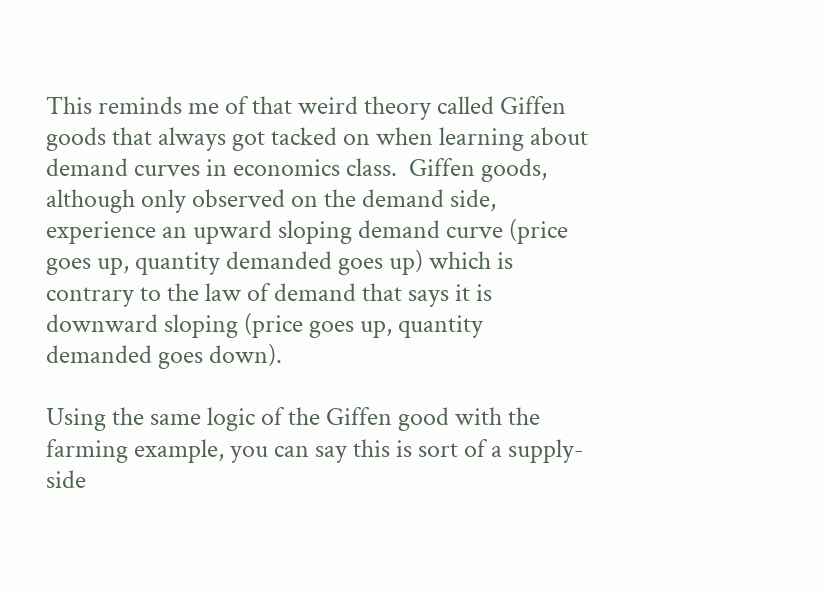This reminds me of that weird theory called Giffen goods that always got tacked on when learning about demand curves in economics class.  Giffen goods, although only observed on the demand side, experience an upward sloping demand curve (price goes up, quantity demanded goes up) which is contrary to the law of demand that says it is downward sloping (price goes up, quantity demanded goes down).

Using the same logic of the Giffen good with the farming example, you can say this is sort of a supply-side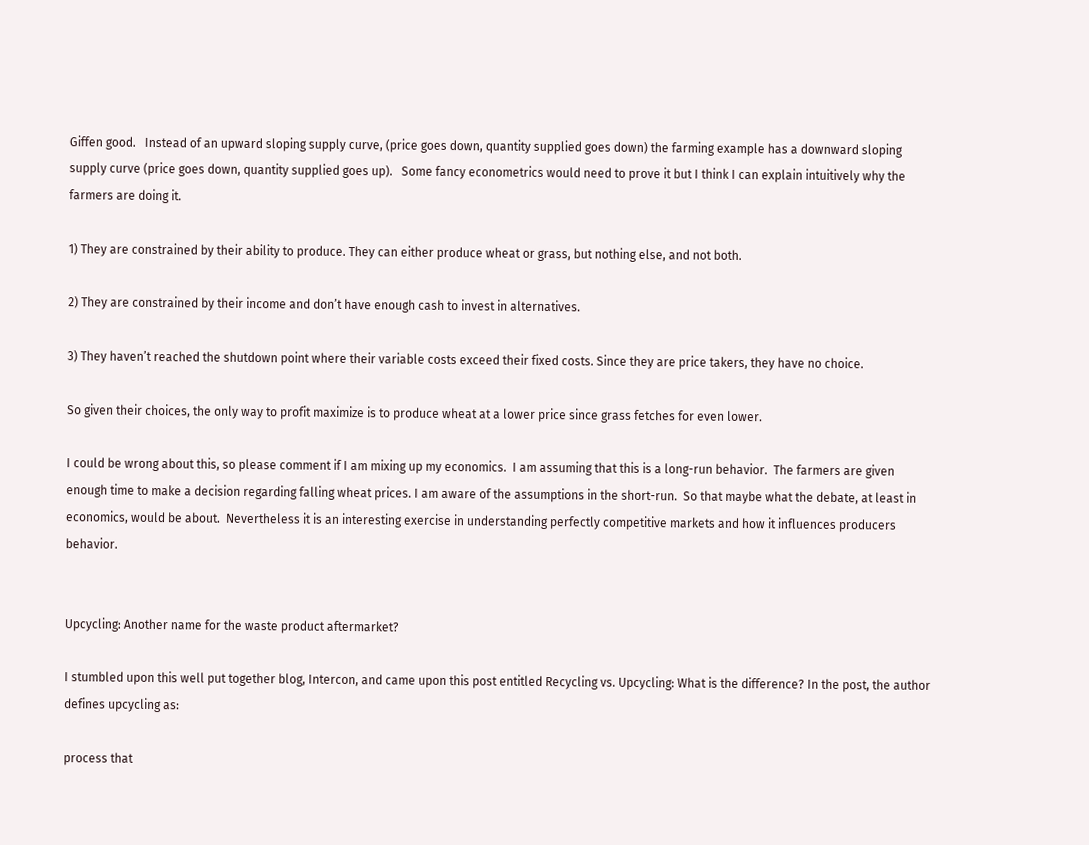Giffen good.   Instead of an upward sloping supply curve, (price goes down, quantity supplied goes down) the farming example has a downward sloping supply curve (price goes down, quantity supplied goes up).   Some fancy econometrics would need to prove it but I think I can explain intuitively why the farmers are doing it.

1) They are constrained by their ability to produce. They can either produce wheat or grass, but nothing else, and not both.

2) They are constrained by their income and don’t have enough cash to invest in alternatives.

3) They haven’t reached the shutdown point where their variable costs exceed their fixed costs. Since they are price takers, they have no choice.

So given their choices, the only way to profit maximize is to produce wheat at a lower price since grass fetches for even lower.

I could be wrong about this, so please comment if I am mixing up my economics.  I am assuming that this is a long-run behavior.  The farmers are given enough time to make a decision regarding falling wheat prices. I am aware of the assumptions in the short-run.  So that maybe what the debate, at least in economics, would be about.  Nevertheless it is an interesting exercise in understanding perfectly competitive markets and how it influences producers behavior.


Upcycling: Another name for the waste product aftermarket?

I stumbled upon this well put together blog, Intercon, and came upon this post entitled Recycling vs. Upcycling: What is the difference? In the post, the author defines upcycling as:

process that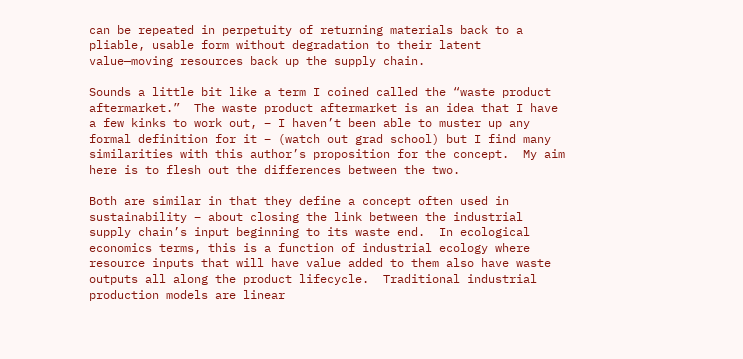can be repeated in perpetuity of returning materials back to a pliable, usable form without degradation to their latent value—moving resources back up the supply chain.

Sounds a little bit like a term I coined called the “waste product aftermarket.”  The waste product aftermarket is an idea that I have a few kinks to work out, – I haven’t been able to muster up any formal definition for it – (watch out grad school) but I find many similarities with this author’s proposition for the concept.  My aim here is to flesh out the differences between the two.

Both are similar in that they define a concept often used in sustainability – about closing the link between the industrial supply chain’s input beginning to its waste end.  In ecological economics terms, this is a function of industrial ecology where resource inputs that will have value added to them also have waste outputs all along the product lifecycle.  Traditional industrial production models are linear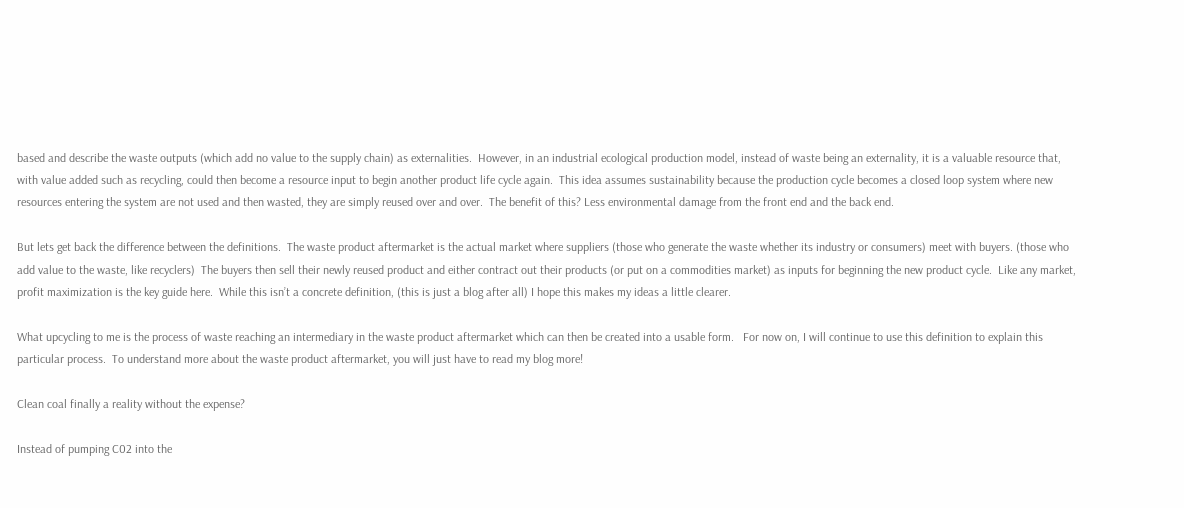based and describe the waste outputs (which add no value to the supply chain) as externalities.  However, in an industrial ecological production model, instead of waste being an externality, it is a valuable resource that, with value added such as recycling, could then become a resource input to begin another product life cycle again.  This idea assumes sustainability because the production cycle becomes a closed loop system where new resources entering the system are not used and then wasted, they are simply reused over and over.  The benefit of this? Less environmental damage from the front end and the back end.

But lets get back the difference between the definitions.  The waste product aftermarket is the actual market where suppliers (those who generate the waste whether its industry or consumers) meet with buyers. (those who add value to the waste, like recyclers)  The buyers then sell their newly reused product and either contract out their products (or put on a commodities market) as inputs for beginning the new product cycle.  Like any market, profit maximization is the key guide here.  While this isn’t a concrete definition, (this is just a blog after all) I hope this makes my ideas a little clearer.

What upcycling to me is the process of waste reaching an intermediary in the waste product aftermarket which can then be created into a usable form.   For now on, I will continue to use this definition to explain this particular process.  To understand more about the waste product aftermarket, you will just have to read my blog more!

Clean coal finally a reality without the expense?

Instead of pumping C02 into the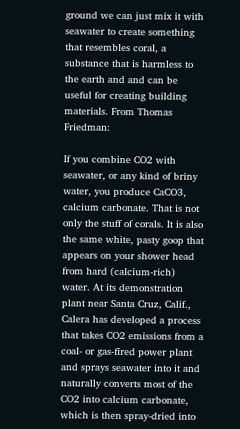ground we can just mix it with seawater to create something that resembles coral, a substance that is harmless to the earth and and can be useful for creating building materials. From Thomas Friedman:

If you combine CO2 with seawater, or any kind of briny water, you produce CaCO3, calcium carbonate. That is not only the stuff of corals. It is also the same white, pasty goop that appears on your shower head from hard (calcium-rich) water. At its demonstration plant near Santa Cruz, Calif., Calera has developed a process that takes CO2 emissions from a coal- or gas-fired power plant and sprays seawater into it and naturally converts most of the CO2 into calcium carbonate, which is then spray-dried into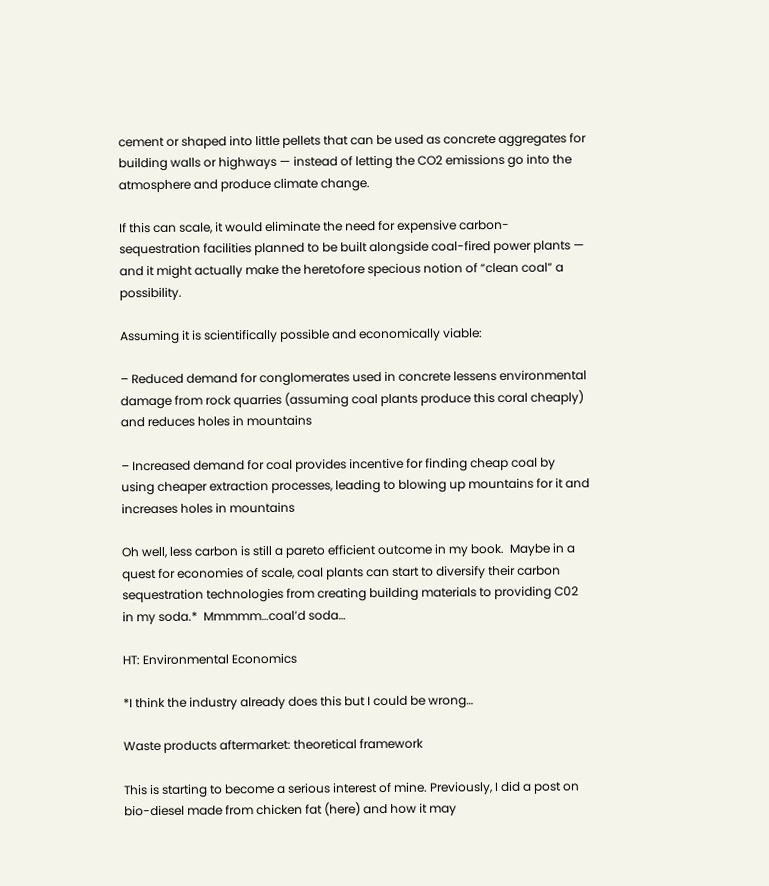cement or shaped into little pellets that can be used as concrete aggregates for building walls or highways — instead of letting the CO2 emissions go into the atmosphere and produce climate change.

If this can scale, it would eliminate the need for expensive carbon-sequestration facilities planned to be built alongside coal-fired power plants — and it might actually make the heretofore specious notion of “clean coal” a possibility.

Assuming it is scientifically possible and economically viable:

– Reduced demand for conglomerates used in concrete lessens environmental damage from rock quarries (assuming coal plants produce this coral cheaply) and reduces holes in mountains

– Increased demand for coal provides incentive for finding cheap coal by using cheaper extraction processes, leading to blowing up mountains for it and increases holes in mountains

Oh well, less carbon is still a pareto efficient outcome in my book.  Maybe in a quest for economies of scale, coal plants can start to diversify their carbon sequestration technologies from creating building materials to providing C02 in my soda.*  Mmmmm…coal’d soda…

HT: Environmental Economics

*I think the industry already does this but I could be wrong…

Waste products aftermarket: theoretical framework

This is starting to become a serious interest of mine. Previously, I did a post on bio-diesel made from chicken fat (here) and how it may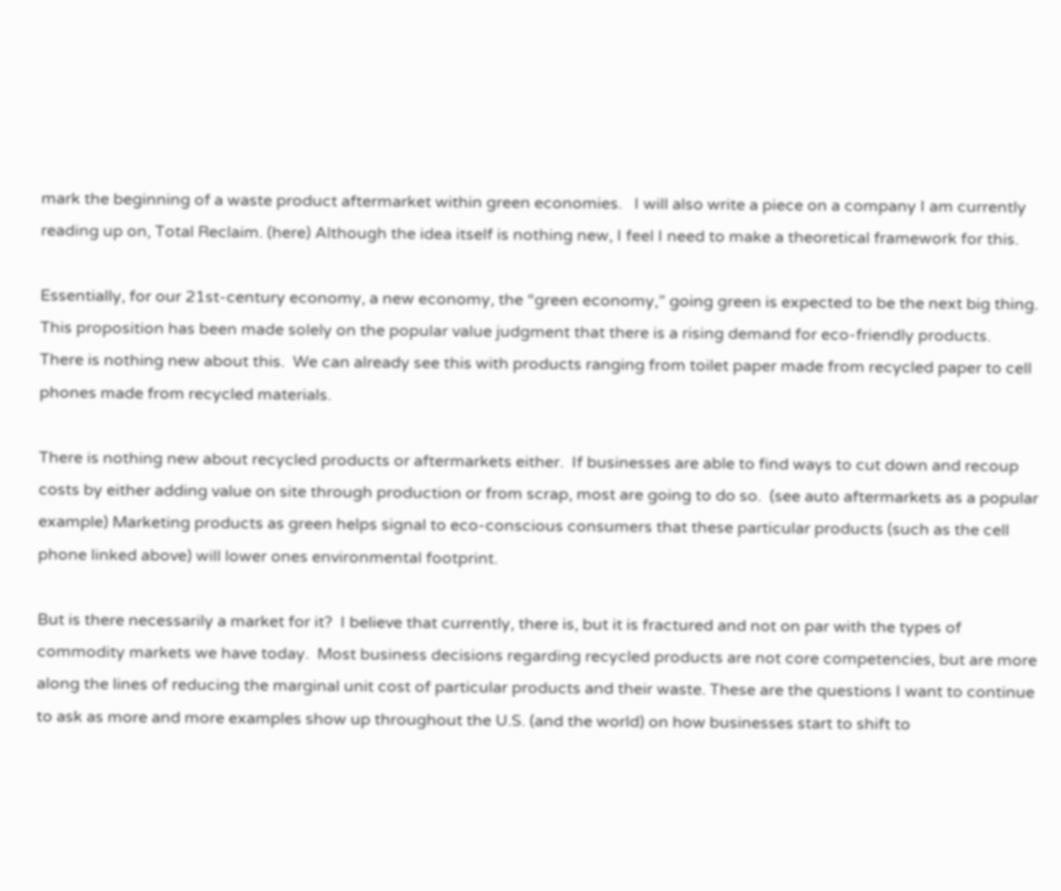mark the beginning of a waste product aftermarket within green economies.   I will also write a piece on a company I am currently reading up on, Total Reclaim. (here) Although the idea itself is nothing new, I feel I need to make a theoretical framework for this.

Essentially, for our 21st-century economy, a new economy, the “green economy,” going green is expected to be the next big thing.  This proposition has been made solely on the popular value judgment that there is a rising demand for eco-friendly products.    There is nothing new about this.  We can already see this with products ranging from toilet paper made from recycled paper to cell phones made from recycled materials.

There is nothing new about recycled products or aftermarkets either.  If businesses are able to find ways to cut down and recoup costs by either adding value on site through production or from scrap, most are going to do so.  (see auto aftermarkets as a popular example) Marketing products as green helps signal to eco-conscious consumers that these particular products (such as the cell phone linked above) will lower ones environmental footprint.

But is there necessarily a market for it?  I believe that currently, there is, but it is fractured and not on par with the types of commodity markets we have today.  Most business decisions regarding recycled products are not core competencies, but are more along the lines of reducing the marginal unit cost of particular products and their waste. These are the questions I want to continue to ask as more and more examples show up throughout the U.S. (and the world) on how businesses start to shift to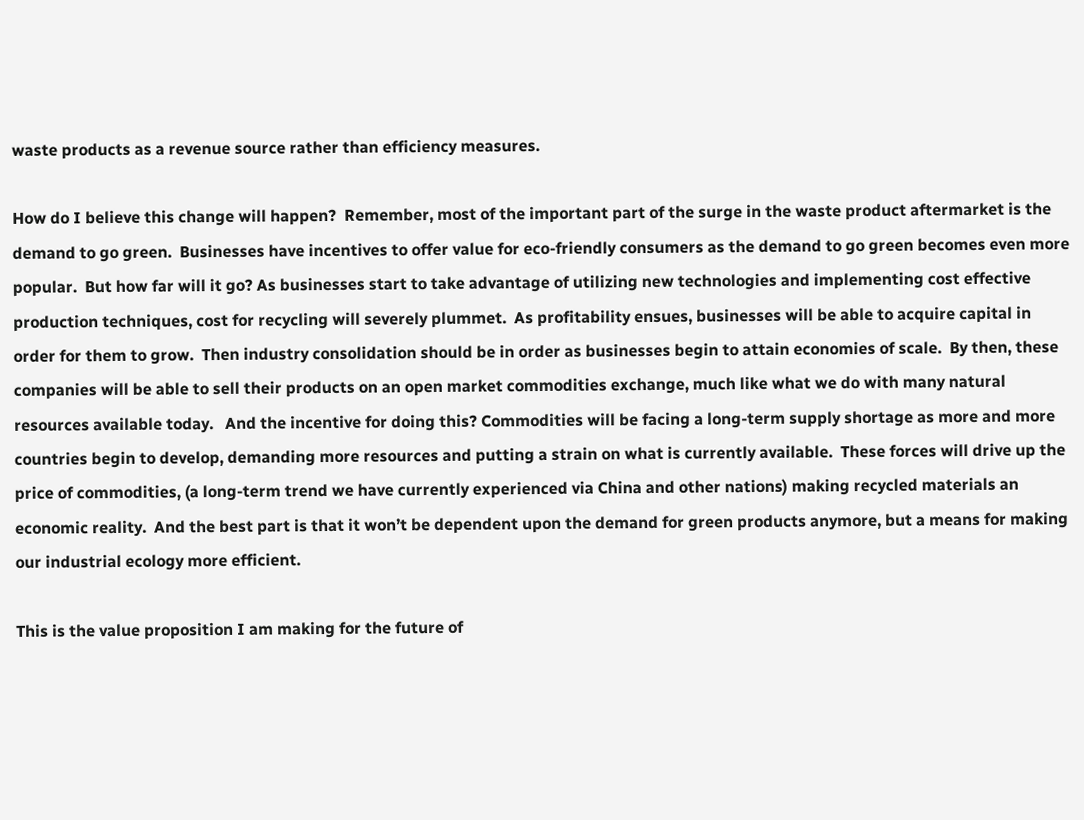waste products as a revenue source rather than efficiency measures.

How do I believe this change will happen?  Remember, most of the important part of the surge in the waste product aftermarket is the demand to go green.  Businesses have incentives to offer value for eco-friendly consumers as the demand to go green becomes even more popular.  But how far will it go? As businesses start to take advantage of utilizing new technologies and implementing cost effective production techniques, cost for recycling will severely plummet.  As profitability ensues, businesses will be able to acquire capital in order for them to grow.  Then industry consolidation should be in order as businesses begin to attain economies of scale.  By then, these companies will be able to sell their products on an open market commodities exchange, much like what we do with many natural resources available today.   And the incentive for doing this? Commodities will be facing a long-term supply shortage as more and more countries begin to develop, demanding more resources and putting a strain on what is currently available.  These forces will drive up the price of commodities, (a long-term trend we have currently experienced via China and other nations) making recycled materials an economic reality.  And the best part is that it won’t be dependent upon the demand for green products anymore, but a means for making our industrial ecology more efficient.

This is the value proposition I am making for the future of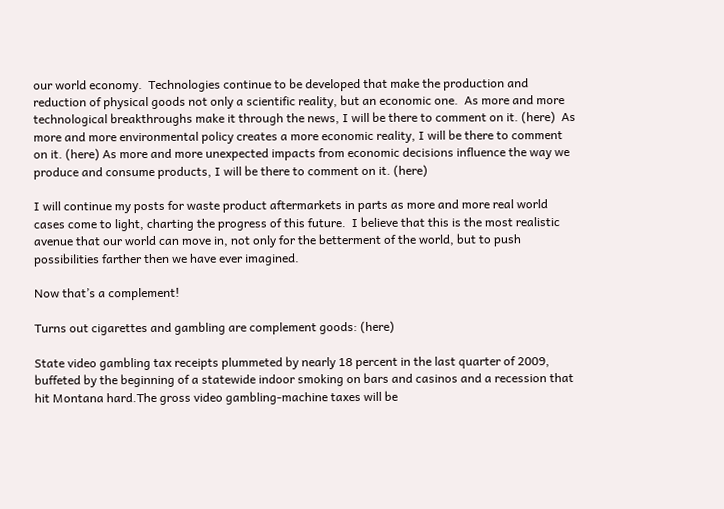our world economy.  Technologies continue to be developed that make the production and reduction of physical goods not only a scientific reality, but an economic one.  As more and more technological breakthroughs make it through the news, I will be there to comment on it. (here)  As more and more environmental policy creates a more economic reality, I will be there to comment on it. (here) As more and more unexpected impacts from economic decisions influence the way we produce and consume products, I will be there to comment on it. (here)

I will continue my posts for waste product aftermarkets in parts as more and more real world cases come to light, charting the progress of this future.  I believe that this is the most realistic avenue that our world can move in, not only for the betterment of the world, but to push possibilities farther then we have ever imagined.

Now that’s a complement!

Turns out cigarettes and gambling are complement goods: (here)

State video gambling tax receipts plummeted by nearly 18 percent in the last quarter of 2009, buffeted by the beginning of a statewide indoor smoking on bars and casinos and a recession that hit Montana hard.The gross video gambling-machine taxes will be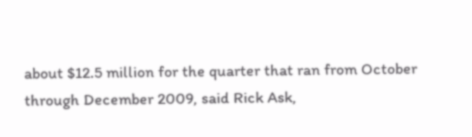about $12.5 million for the quarter that ran from October through December 2009, said Rick Ask,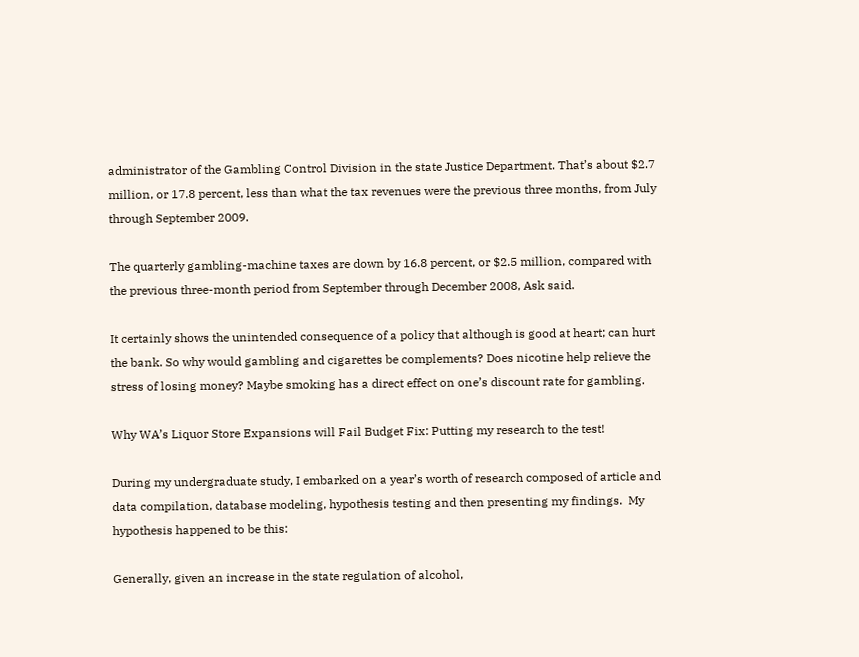administrator of the Gambling Control Division in the state Justice Department. That’s about $2.7 million, or 17.8 percent, less than what the tax revenues were the previous three months, from July through September 2009.

The quarterly gambling-machine taxes are down by 16.8 percent, or $2.5 million, compared with the previous three-month period from September through December 2008, Ask said.

It certainly shows the unintended consequence of a policy that although is good at heart; can hurt the bank. So why would gambling and cigarettes be complements? Does nicotine help relieve the stress of losing money? Maybe smoking has a direct effect on one’s discount rate for gambling.

Why WA’s Liquor Store Expansions will Fail Budget Fix: Putting my research to the test!

During my undergraduate study, I embarked on a year’s worth of research composed of article and data compilation, database modeling, hypothesis testing and then presenting my findings.  My hypothesis happened to be this:

Generally, given an increase in the state regulation of alcohol,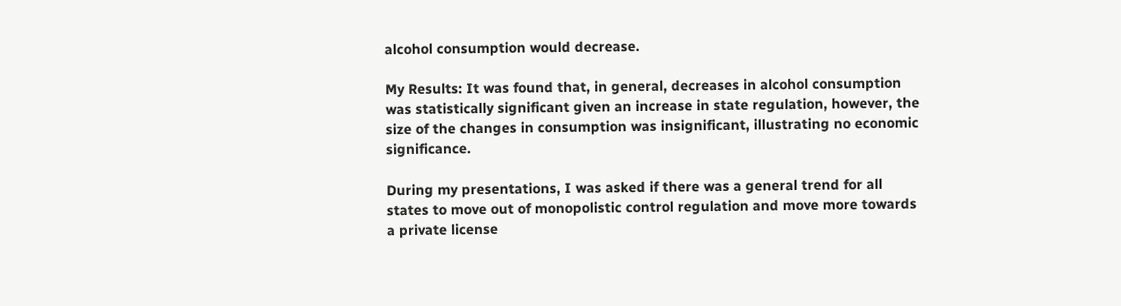alcohol consumption would decrease.

My Results: It was found that, in general, decreases in alcohol consumption was statistically significant given an increase in state regulation, however, the size of the changes in consumption was insignificant, illustrating no economic significance.

During my presentations, I was asked if there was a general trend for all states to move out of monopolistic control regulation and move more towards a private license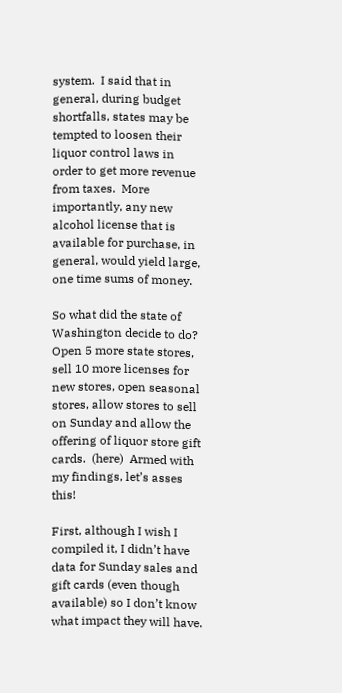system.  I said that in general, during budget shortfalls, states may be tempted to loosen their liquor control laws in order to get more revenue from taxes.  More importantly, any new alcohol license that is available for purchase, in general, would yield large, one time sums of money.

So what did the state of Washington decide to do? Open 5 more state stores, sell 10 more licenses for new stores, open seasonal stores, allow stores to sell on Sunday and allow the offering of liquor store gift cards.  (here)  Armed with my findings, let’s asses this!

First, although I wish I compiled it, I didn’t have data for Sunday sales and gift cards (even though available) so I don’t know what impact they will have.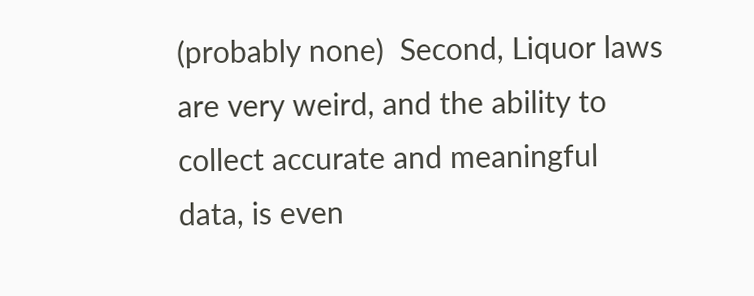(probably none)  Second, Liquor laws are very weird, and the ability to collect accurate and meaningful data, is even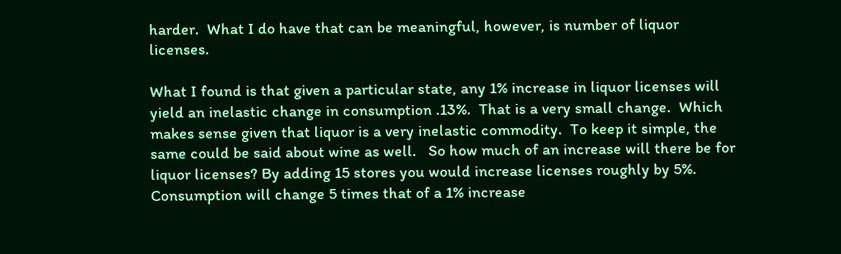harder.  What I do have that can be meaningful, however, is number of liquor licenses.

What I found is that given a particular state, any 1% increase in liquor licenses will yield an inelastic change in consumption .13%.  That is a very small change.  Which makes sense given that liquor is a very inelastic commodity.  To keep it simple, the same could be said about wine as well.   So how much of an increase will there be for liquor licenses? By adding 15 stores you would increase licenses roughly by 5%.    Consumption will change 5 times that of a 1% increase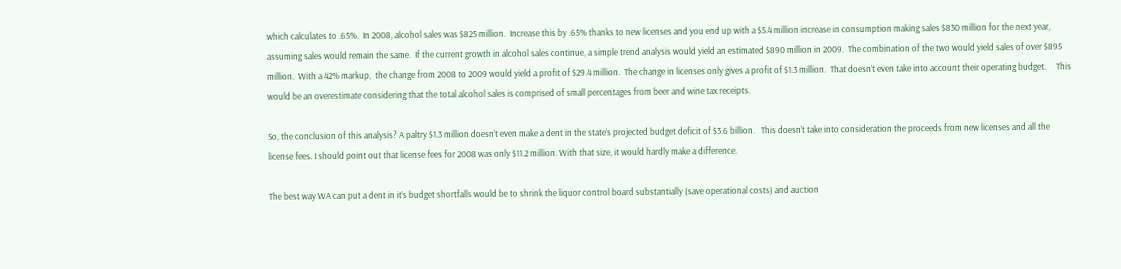which calculates to .65%.  In 2008, alcohol sales was $825 million.  Increase this by .65% thanks to new licenses and you end up with a $5.4 million increase in consumption making sales $830 million for the next year, assuming sales would remain the same.  If the current growth in alcohol sales continue, a simple trend analysis would yield an estimated $890 million in 2009.  The combination of the two would yield sales of over $895 million.  With a 42% markup,  the change from 2008 to 2009 would yield a profit of $29.4 million.  The change in licenses only gives a profit of $1.3 million.  That doesn’t even take into account their operating budget.     This would be an overestimate considering that the total alcohol sales is comprised of small percentages from beer and wine tax receipts.

So, the conclusion of this analysis? A paltry $1.3 million doesn’t even make a dent in the state’s projected budget deficit of $3.6 billion.   This doesn’t take into consideration the proceeds from new licenses and all the license fees. I should point out that license fees for 2008 was only $11.2 million. With that size, it would hardly make a difference.

The best way WA can put a dent in it’s budget shortfalls would be to shrink the liquor control board substantially (save operational costs) and auction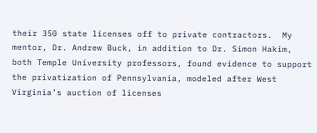their 350 state licenses off to private contractors.  My mentor, Dr. Andrew Buck, in addition to Dr. Simon Hakim, both Temple University professors, found evidence to support the privatization of Pennsylvania, modeled after West Virginia’s auction of licenses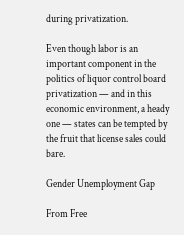during privatization.

Even though labor is an important component in the politics of liquor control board privatization — and in this economic environment, a heady one — states can be tempted by the fruit that license sales could bare.

Gender Unemployment Gap

From Free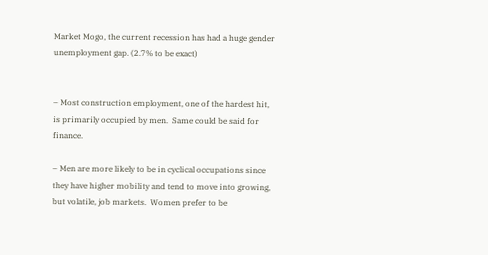Market Mogo, the current recession has had a huge gender unemployment gap. (2.7% to be exact)


– Most construction employment, one of the hardest hit, is primarily occupied by men.  Same could be said for finance.

– Men are more likely to be in cyclical occupations since they have higher mobility and tend to move into growing, but volatile, job markets.  Women prefer to be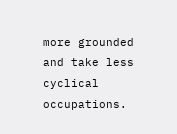more grounded and take less cyclical occupations.